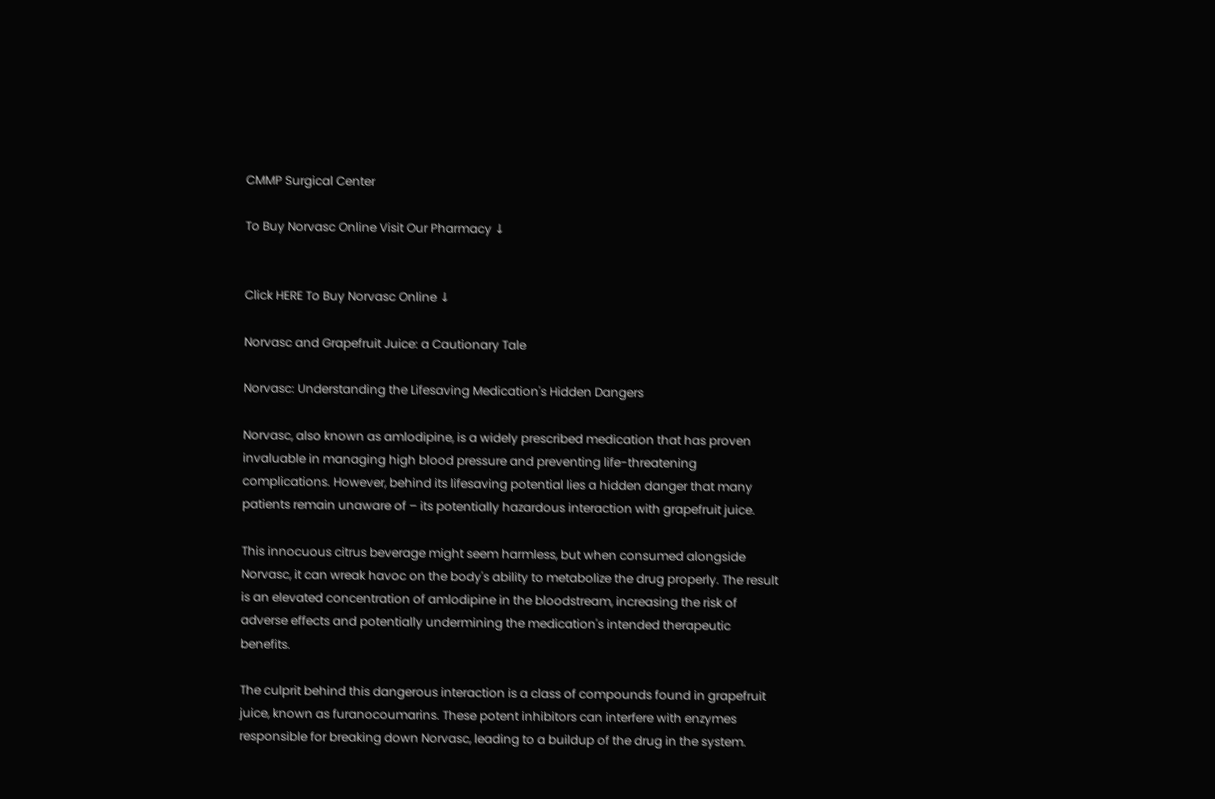CMMP Surgical Center

To Buy Norvasc Online Visit Our Pharmacy ↓


Click HERE To Buy Norvasc Online ↓

Norvasc and Grapefruit Juice: a Cautionary Tale

Norvasc: Understanding the Lifesaving Medication's Hidden Dangers

Norvasc, also known as amlodipine, is a widely prescribed medication that has proven invaluable in managing high blood pressure and preventing life-threatening complications. However, behind its lifesaving potential lies a hidden danger that many patients remain unaware of – its potentially hazardous interaction with grapefruit juice.

This innocuous citrus beverage might seem harmless, but when consumed alongside Norvasc, it can wreak havoc on the body's ability to metabolize the drug properly. The result is an elevated concentration of amlodipine in the bloodstream, increasing the risk of adverse effects and potentially undermining the medication's intended therapeutic benefits.

The culprit behind this dangerous interaction is a class of compounds found in grapefruit juice, known as furanocoumarins. These potent inhibitors can interfere with enzymes responsible for breaking down Norvasc, leading to a buildup of the drug in the system.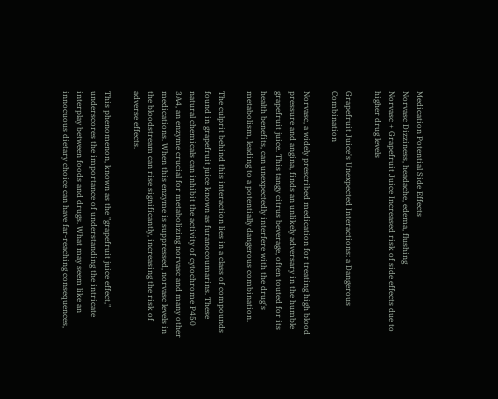Medication Potential Side Effects
Norvasc Dizziness, headache, edema, flushing
Norvasc + Grapefruit Juice Increased risk of side effects due to higher drug levels

Grapefruit Juice's Unexpected Interactions: a Dangerous Combination

Norvasc, a widely prescribed medication for treating high blood pressure and angina, finds an unlikely adversary in the humble grapefruit juice. This tangy citrus beverage, often touted for its health benefits, can unexpectedly interfere with the drug's metabolism, leading to a potentially dangerous combination.

The culprit behind this interaction lies in a class of compounds found in grapefruit juice known as furanocoumarins. These natural chemicals can inhibit the activity of cytochrome P450 3A4, an enzyme crucial for metabolizing norvasc and many other medications. When this enzyme is suppressed, norvasc levels in the bloodstream can rise significantly, increasing the risk of adverse effects.

This phenomenon, known as the "grapefruit juice effect," underscores the importance of understanding the intricate interplay between foods and drugs. What may seem like an innocuous dietary choice can have far-reaching consequences,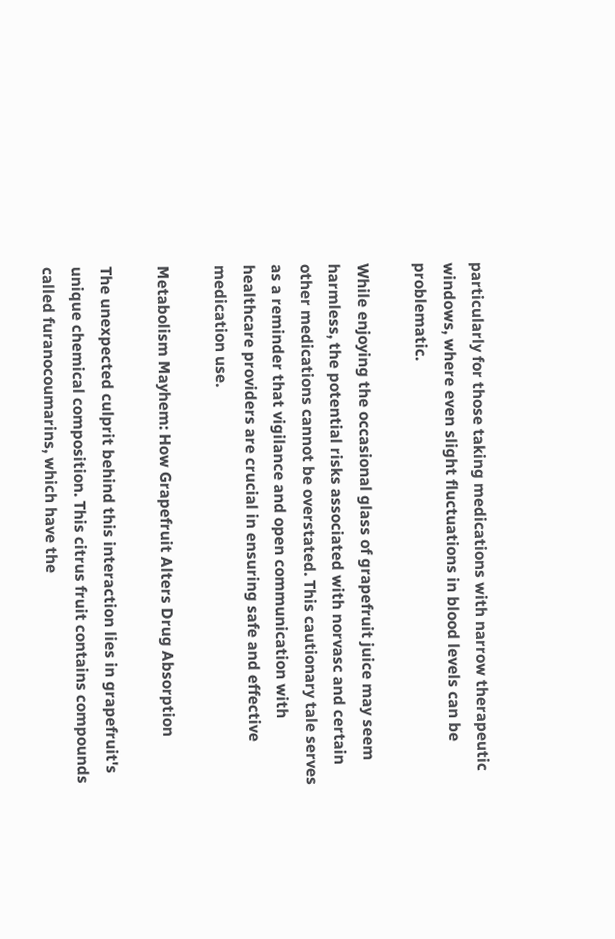particularly for those taking medications with narrow therapeutic windows, where even slight fluctuations in blood levels can be problematic.

While enjoying the occasional glass of grapefruit juice may seem harmless, the potential risks associated with norvasc and certain other medications cannot be overstated. This cautionary tale serves as a reminder that vigilance and open communication with healthcare providers are crucial in ensuring safe and effective medication use.

Metabolism Mayhem: How Grapefruit Alters Drug Absorption

The unexpected culprit behind this interaction lies in grapefruit's unique chemical composition. This citrus fruit contains compounds called furanocoumarins, which have the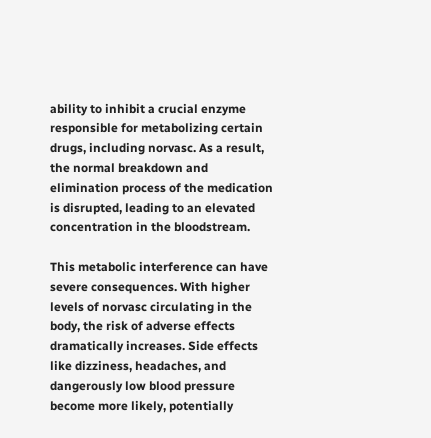ability to inhibit a crucial enzyme responsible for metabolizing certain drugs, including norvasc. As a result, the normal breakdown and elimination process of the medication is disrupted, leading to an elevated concentration in the bloodstream.

This metabolic interference can have severe consequences. With higher levels of norvasc circulating in the body, the risk of adverse effects dramatically increases. Side effects like dizziness, headaches, and dangerously low blood pressure become more likely, potentially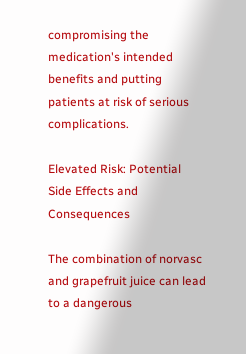compromising the medication's intended benefits and putting patients at risk of serious complications.

Elevated Risk: Potential Side Effects and Consequences

The combination of norvasc and grapefruit juice can lead to a dangerous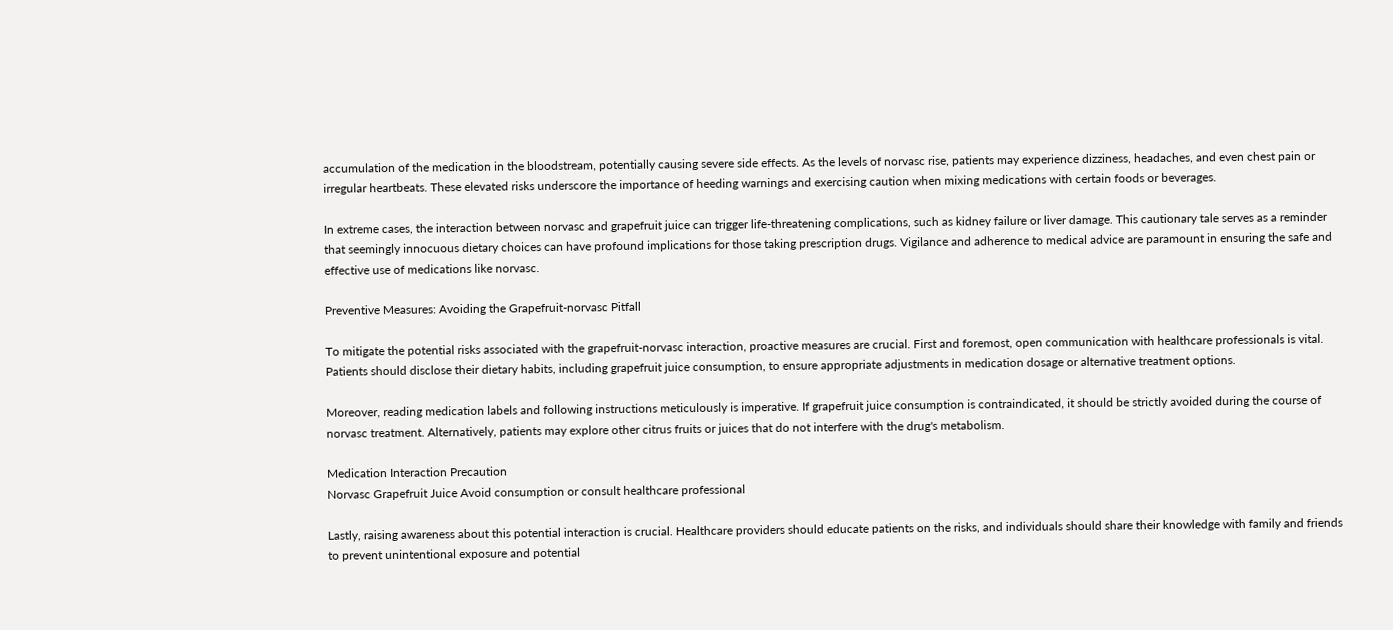accumulation of the medication in the bloodstream, potentially causing severe side effects. As the levels of norvasc rise, patients may experience dizziness, headaches, and even chest pain or irregular heartbeats. These elevated risks underscore the importance of heeding warnings and exercising caution when mixing medications with certain foods or beverages.

In extreme cases, the interaction between norvasc and grapefruit juice can trigger life-threatening complications, such as kidney failure or liver damage. This cautionary tale serves as a reminder that seemingly innocuous dietary choices can have profound implications for those taking prescription drugs. Vigilance and adherence to medical advice are paramount in ensuring the safe and effective use of medications like norvasc.

Preventive Measures: Avoiding the Grapefruit-norvasc Pitfall

To mitigate the potential risks associated with the grapefruit-norvasc interaction, proactive measures are crucial. First and foremost, open communication with healthcare professionals is vital. Patients should disclose their dietary habits, including grapefruit juice consumption, to ensure appropriate adjustments in medication dosage or alternative treatment options.

Moreover, reading medication labels and following instructions meticulously is imperative. If grapefruit juice consumption is contraindicated, it should be strictly avoided during the course of norvasc treatment. Alternatively, patients may explore other citrus fruits or juices that do not interfere with the drug's metabolism.

Medication Interaction Precaution
Norvasc Grapefruit Juice Avoid consumption or consult healthcare professional

Lastly, raising awareness about this potential interaction is crucial. Healthcare providers should educate patients on the risks, and individuals should share their knowledge with family and friends to prevent unintentional exposure and potential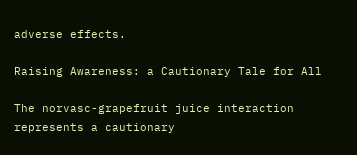adverse effects.

Raising Awareness: a Cautionary Tale for All

The norvasc-grapefruit juice interaction represents a cautionary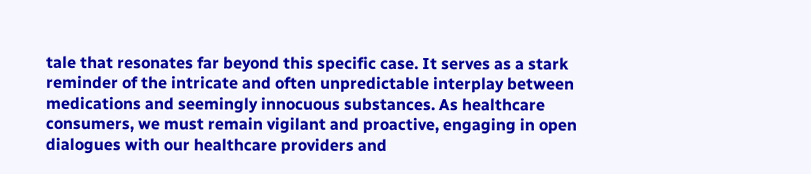tale that resonates far beyond this specific case. It serves as a stark reminder of the intricate and often unpredictable interplay between medications and seemingly innocuous substances. As healthcare consumers, we must remain vigilant and proactive, engaging in open dialogues with our healthcare providers and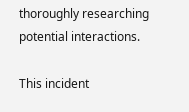thoroughly researching potential interactions.

This incident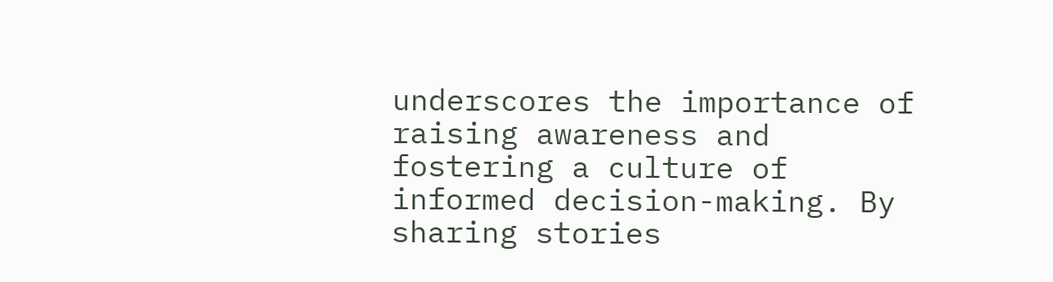underscores the importance of raising awareness and fostering a culture of informed decision-making. By sharing stories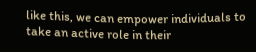like this, we can empower individuals to take an active role in their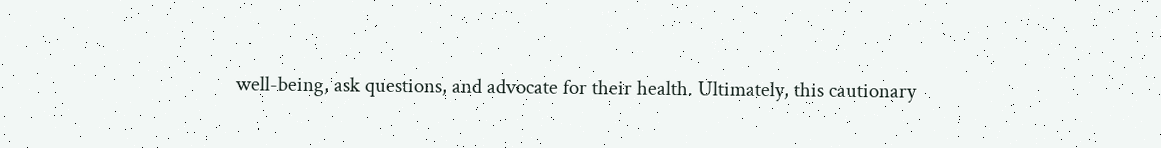well-being, ask questions, and advocate for their health. Ultimately, this cautionary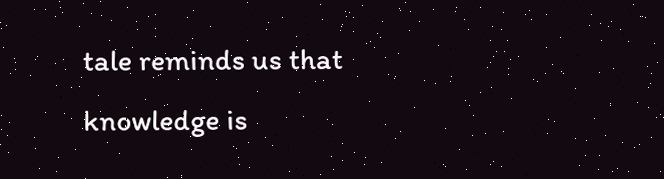tale reminds us that knowledge is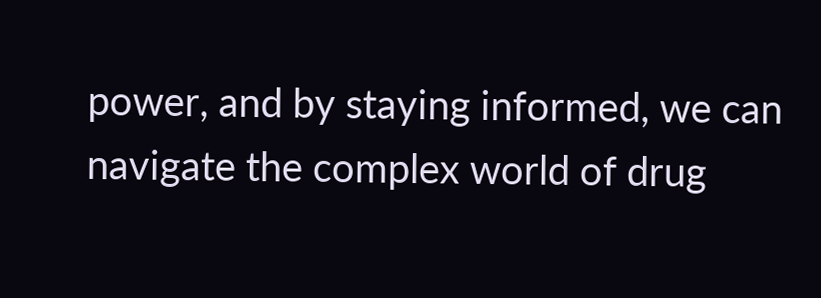power, and by staying informed, we can navigate the complex world of drug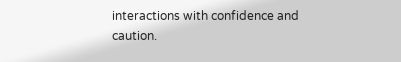interactions with confidence and caution.